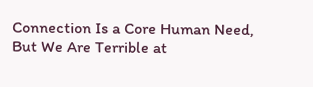Connection Is a Core Human Need, But We Are Terrible at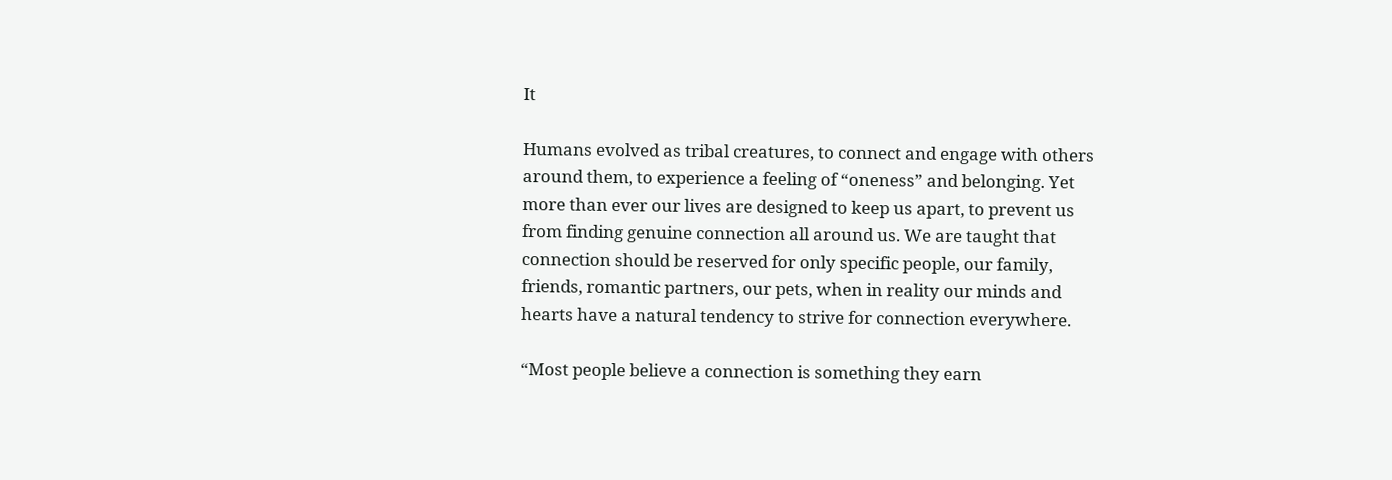It

Humans evolved as tribal creatures, to connect and engage with others around them, to experience a feeling of “oneness” and belonging. Yet more than ever our lives are designed to keep us apart, to prevent us from finding genuine connection all around us. We are taught that connection should be reserved for only specific people, our family, friends, romantic partners, our pets, when in reality our minds and hearts have a natural tendency to strive for connection everywhere.

“Most people believe a connection is something they earn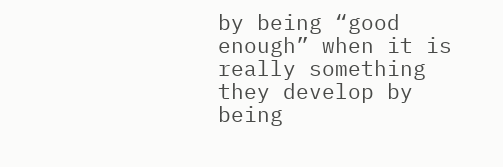by being “good enough” when it is really something they develop by being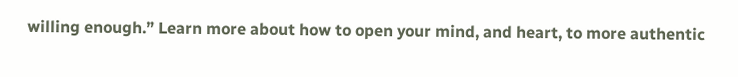willing enough.” Learn more about how to open your mind, and heart, to more authentic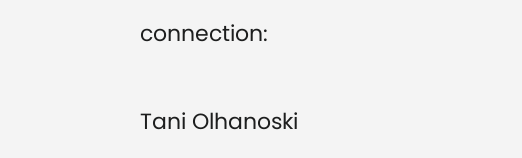connection:

Tani Olhanoski